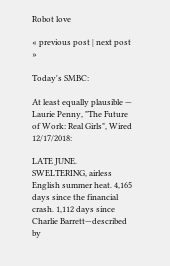Robot love

« previous post | next post »

Today's SMBC:

At least equally plausible — Laurie Penny, "The Future of Work: Real Girls", Wired 12/17/2018:

LATE JUNE. SWELTERING, airless English summer heat. 4,165 days since the financial crash. 1,112 days since Charlie Barrett—described by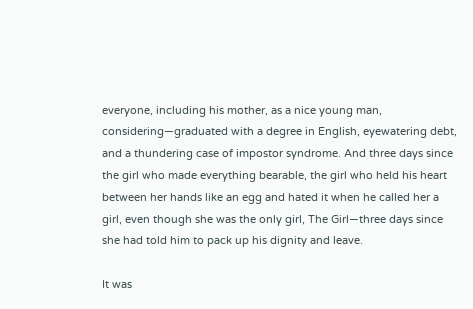everyone, including his mother, as a nice young man, considering—graduated with a degree in English, eyewatering debt, and a thundering case of impostor syndrome. And three days since the girl who made everything bearable, the girl who held his heart between her hands like an egg and hated it when he called her a girl, even though she was the only girl, The Girl—three days since she had told him to pack up his dignity and leave.

It was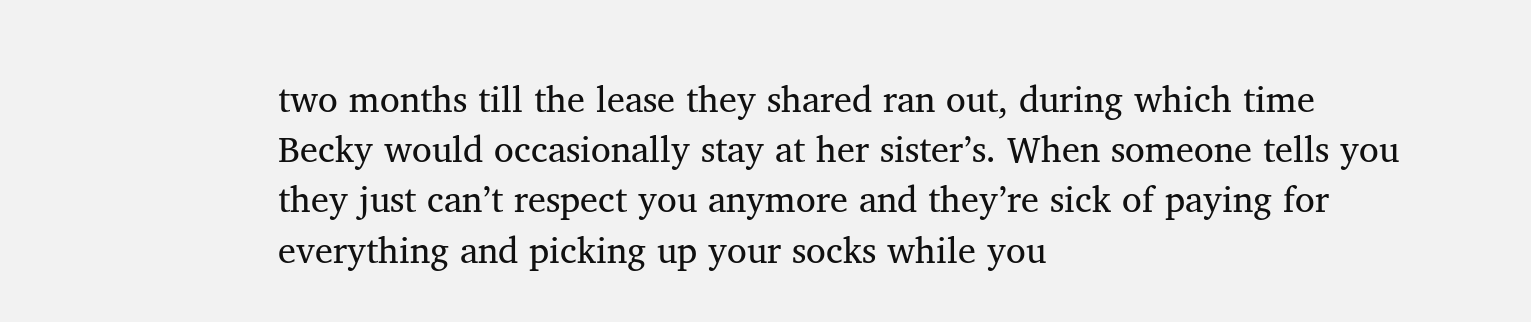two months till the lease they shared ran out, during which time Becky would occasionally stay at her sister’s. When someone tells you they just can’t respect you anymore and they’re sick of paying for everything and picking up your socks while you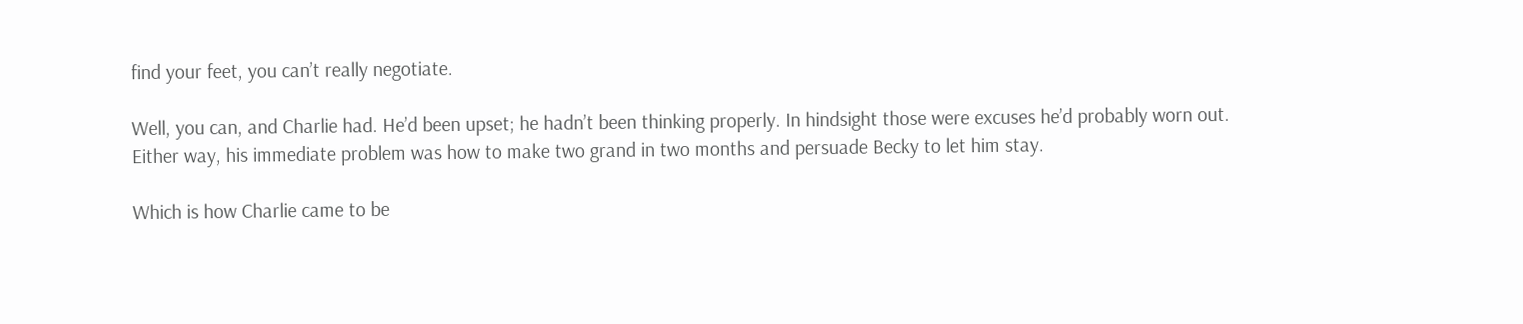find your feet, you can’t really negotiate.

Well, you can, and Charlie had. He’d been upset; he hadn’t been thinking properly. In hindsight those were excuses he’d probably worn out. Either way, his immediate problem was how to make two grand in two months and persuade Becky to let him stay.

Which is how Charlie came to be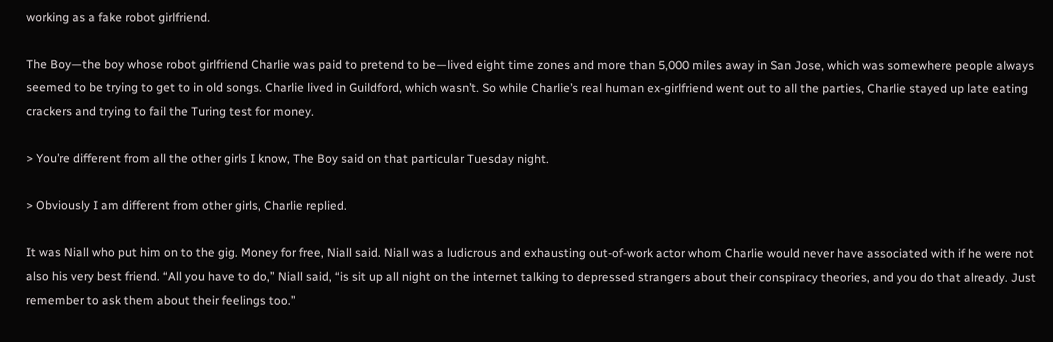working as a fake robot girlfriend.

The Boy—the boy whose robot girlfriend Charlie was paid to pretend to be—lived eight time zones and more than 5,000 miles away in San Jose, which was somewhere people always seemed to be trying to get to in old songs. Charlie lived in Guildford, which wasn’t. So while Charlie’s real human ex-girlfriend went out to all the parties, Charlie stayed up late eating crackers and trying to fail the Turing test for money.

> You’re different from all the other girls I know, The Boy said on that particular Tuesday night.

> Obviously I am different from other girls, Charlie replied.

It was Niall who put him on to the gig. Money for free, Niall said. Niall was a ludicrous and exhausting out-of-work actor whom Charlie would never have associated with if he were not also his very best friend. “All you have to do,” Niall said, “is sit up all night on the internet talking to depressed strangers about their conspiracy theories, and you do that already. Just remember to ask them about their feelings too.”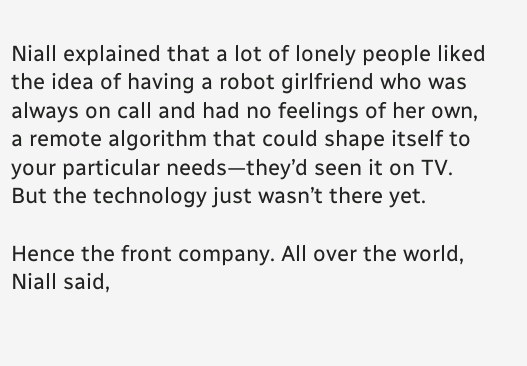Niall explained that a lot of lonely people liked the idea of having a robot girlfriend who was always on call and had no feelings of her own, a remote algorithm that could shape itself to your particular needs—they’d seen it on TV. But the technology just wasn’t there yet.

Hence the front company. All over the world, Niall said,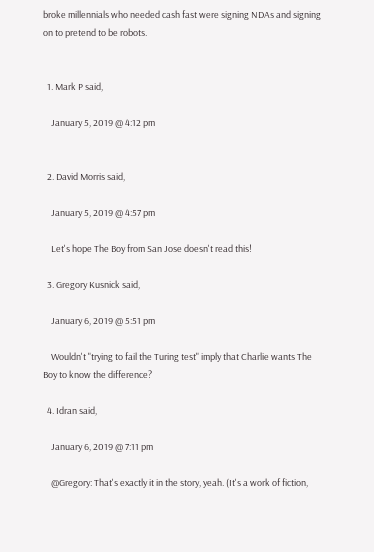broke millennials who needed cash fast were signing NDAs and signing on to pretend to be robots.


  1. Mark P said,

    January 5, 2019 @ 4:12 pm


  2. David Morris said,

    January 5, 2019 @ 4:57 pm

    Let's hope The Boy from San Jose doesn't read this!

  3. Gregory Kusnick said,

    January 6, 2019 @ 5:51 pm

    Wouldn't "trying to fail the Turing test" imply that Charlie wants The Boy to know the difference?

  4. Idran said,

    January 6, 2019 @ 7:11 pm

    @Gregory: That's exactly it in the story, yeah. (It's a work of fiction,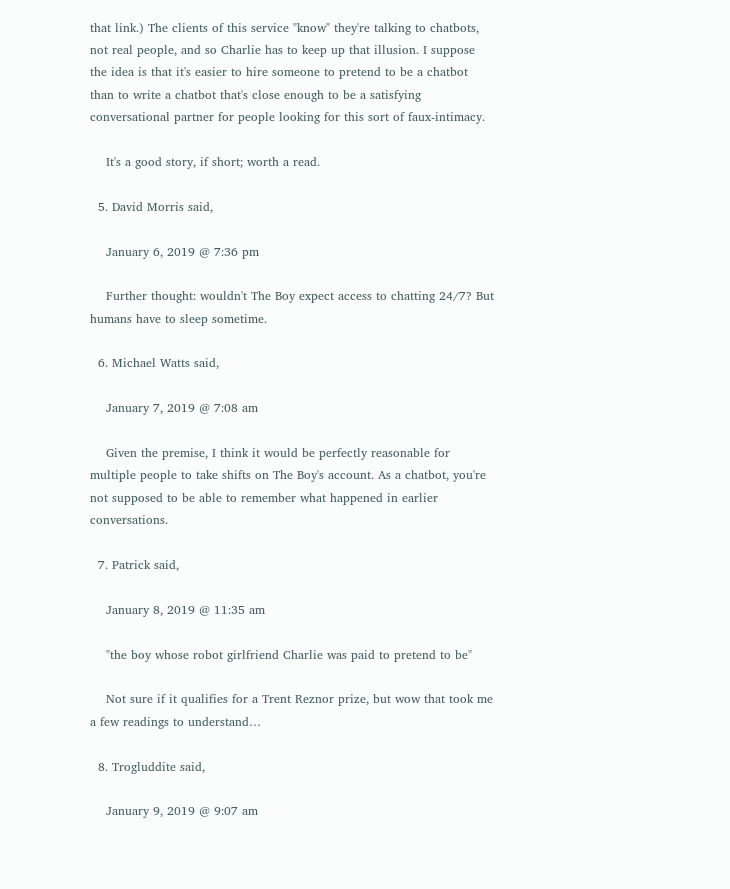that link.) The clients of this service "know" they're talking to chatbots, not real people, and so Charlie has to keep up that illusion. I suppose the idea is that it's easier to hire someone to pretend to be a chatbot than to write a chatbot that's close enough to be a satisfying conversational partner for people looking for this sort of faux-intimacy.

    It's a good story, if short; worth a read.

  5. David Morris said,

    January 6, 2019 @ 7:36 pm

    Further thought: wouldn't The Boy expect access to chatting 24/7? But humans have to sleep sometime.

  6. Michael Watts said,

    January 7, 2019 @ 7:08 am

    Given the premise, I think it would be perfectly reasonable for multiple people to take shifts on The Boy's account. As a chatbot, you're not supposed to be able to remember what happened in earlier conversations.

  7. Patrick said,

    January 8, 2019 @ 11:35 am

    "the boy whose robot girlfriend Charlie was paid to pretend to be"

    Not sure if it qualifies for a Trent Reznor prize, but wow that took me a few readings to understand…

  8. Trogluddite said,

    January 9, 2019 @ 9:07 am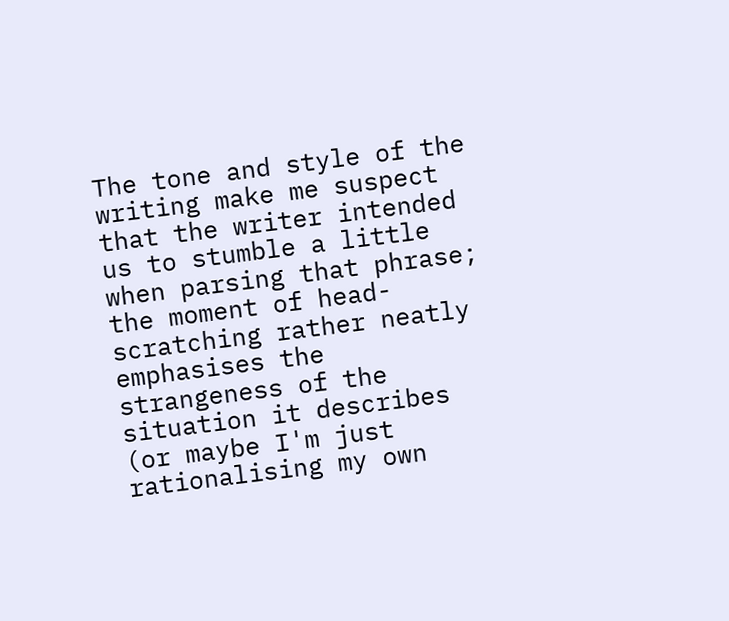The tone and style of the writing make me suspect that the writer intended us to stumble a little when parsing that phrase; the moment of head-scratching rather neatly emphasises the strangeness of the situation it describes (or maybe I'm just rationalising my own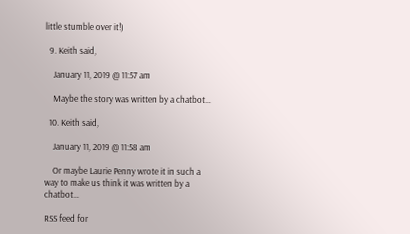little stumble over it!)

  9. Keith said,

    January 11, 2019 @ 11:57 am

    Maybe the story was written by a chatbot…

  10. Keith said,

    January 11, 2019 @ 11:58 am

    Or maybe Laurie Penny wrote it in such a way to make us think it was written by a chatbot…

RSS feed for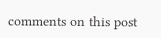comments on this post